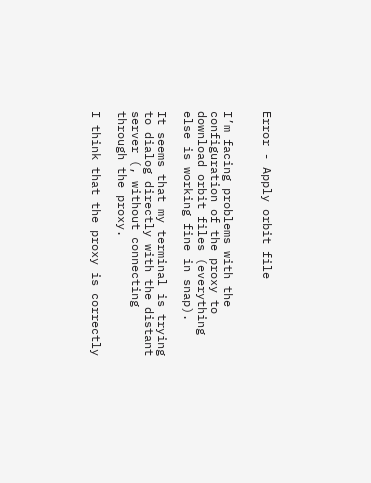Error - Apply orbit file


I’m facing problems with the configuration of the proxy to download orbit files (everything else is working fine in snap).

It seems that my terminal is trying to dialog directly with the distant server (, without connecting through the proxy.

I think that the proxy is correctly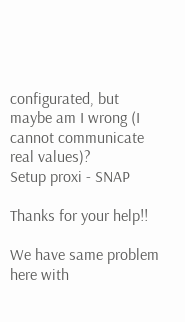configurated, but maybe am I wrong (I cannot communicate real values)?
Setup proxi - SNAP

Thanks for your help!!

We have same problem here with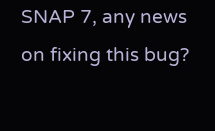SNAP 7, any news on fixing this bug?